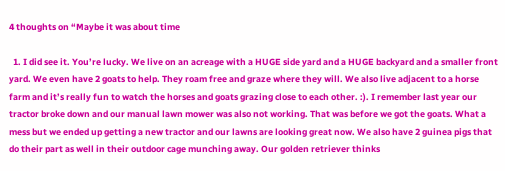4 thoughts on “Maybe it was about time

  1. I did see it. You’re lucky. We live on an acreage with a HUGE side yard and a HUGE backyard and a smaller front yard. We even have 2 goats to help. They roam free and graze where they will. We also live adjacent to a horse farm and it’s really fun to watch the horses and goats grazing close to each other. :). I remember last year our tractor broke down and our manual lawn mower was also not working. That was before we got the goats. What a mess but we ended up getting a new tractor and our lawns are looking great now. We also have 2 guinea pigs that do their part as well in their outdoor cage munching away. Our golden retriever thinks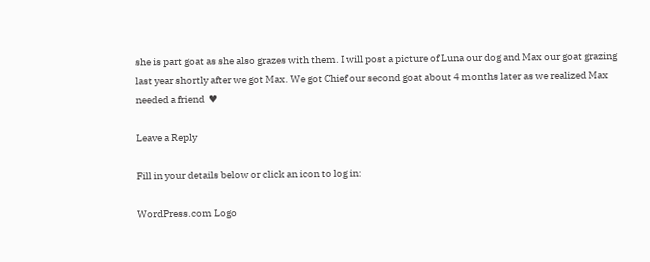she is part goat as she also grazes with them. I will post a picture of Luna our dog and Max our goat grazing last year shortly after we got Max. We got Chief our second goat about 4 months later as we realized Max needed a friend  ♥

Leave a Reply

Fill in your details below or click an icon to log in:

WordPress.com Logo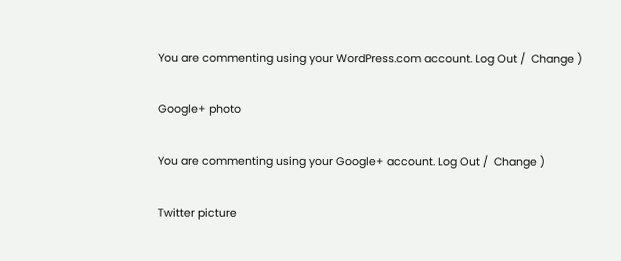You are commenting using your WordPress.com account. Log Out /  Change )

Google+ photo

You are commenting using your Google+ account. Log Out /  Change )

Twitter picture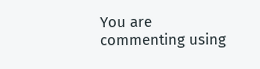You are commenting using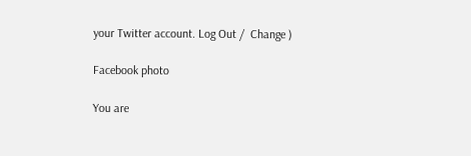your Twitter account. Log Out /  Change )

Facebook photo

You are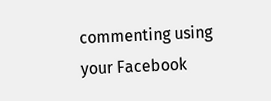commenting using your Facebook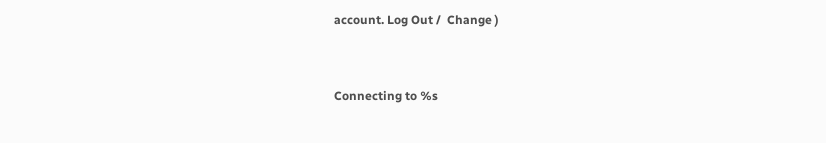account. Log Out /  Change )


Connecting to %s